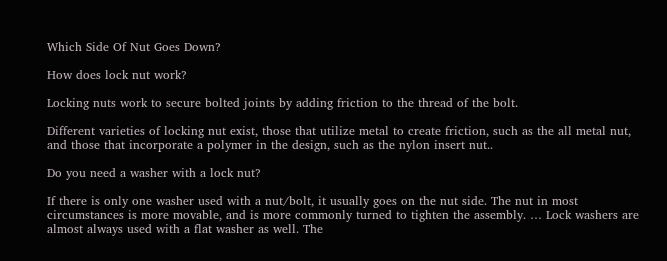Which Side Of Nut Goes Down?

How does lock nut work?

Locking nuts work to secure bolted joints by adding friction to the thread of the bolt.

Different varieties of locking nut exist, those that utilize metal to create friction, such as the all metal nut, and those that incorporate a polymer in the design, such as the nylon insert nut..

Do you need a washer with a lock nut?

If there is only one washer used with a nut/bolt, it usually goes on the nut side. The nut in most circumstances is more movable, and is more commonly turned to tighten the assembly. … Lock washers are almost always used with a flat washer as well. The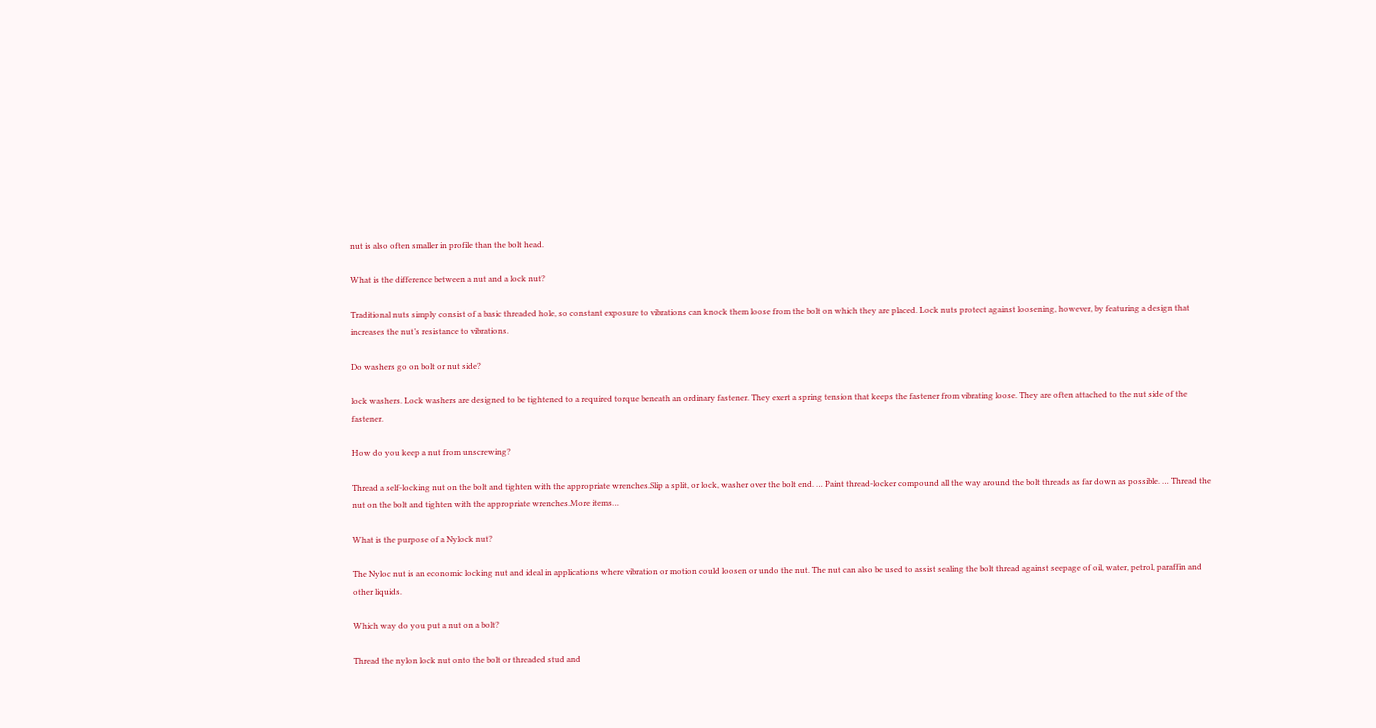nut is also often smaller in profile than the bolt head.

What is the difference between a nut and a lock nut?

Traditional nuts simply consist of a basic threaded hole, so constant exposure to vibrations can knock them loose from the bolt on which they are placed. Lock nuts protect against loosening, however, by featuring a design that increases the nut’s resistance to vibrations.

Do washers go on bolt or nut side?

lock washers. Lock washers are designed to be tightened to a required torque beneath an ordinary fastener. They exert a spring tension that keeps the fastener from vibrating loose. They are often attached to the nut side of the fastener.

How do you keep a nut from unscrewing?

Thread a self-locking nut on the bolt and tighten with the appropriate wrenches.Slip a split, or lock, washer over the bolt end. … Paint thread-locker compound all the way around the bolt threads as far down as possible. … Thread the nut on the bolt and tighten with the appropriate wrenches.More items…

What is the purpose of a Nylock nut?

The Nyloc nut is an economic locking nut and ideal in applications where vibration or motion could loosen or undo the nut. The nut can also be used to assist sealing the bolt thread against seepage of oil, water, petrol, paraffin and other liquids.

Which way do you put a nut on a bolt?

Thread the nylon lock nut onto the bolt or threaded stud and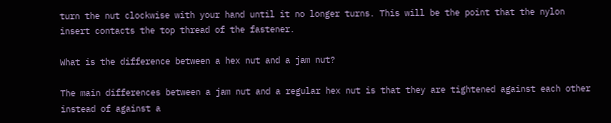turn the nut clockwise with your hand until it no longer turns. This will be the point that the nylon insert contacts the top thread of the fastener.

What is the difference between a hex nut and a jam nut?

The main differences between a jam nut and a regular hex nut is that they are tightened against each other instead of against a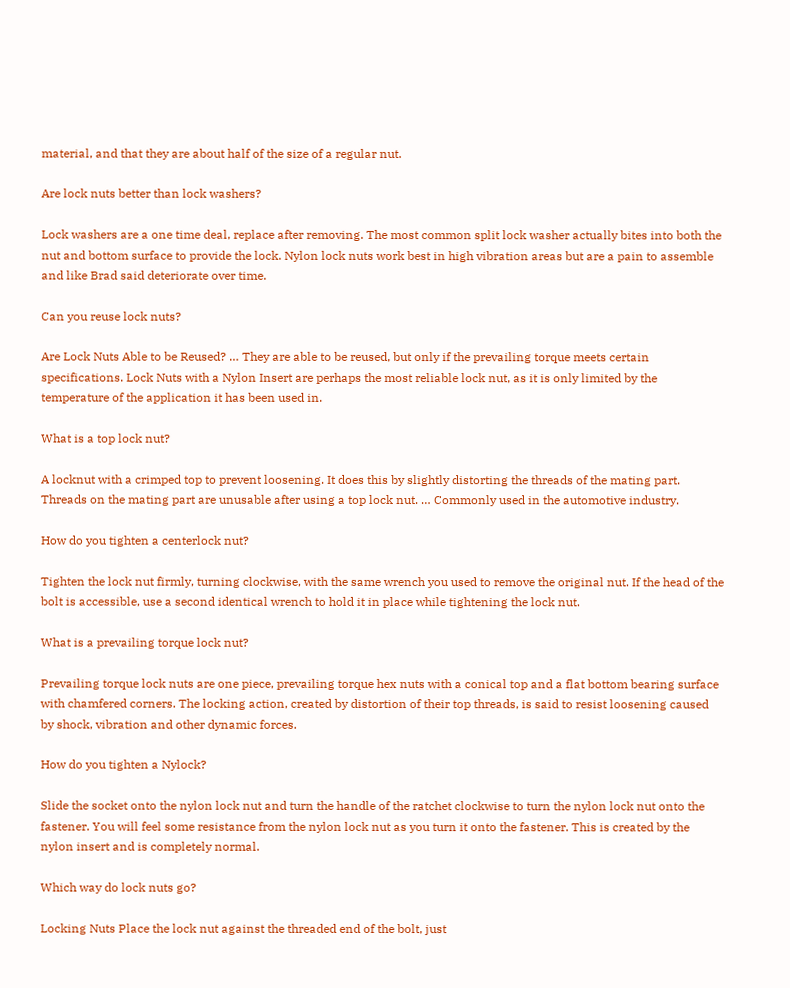material, and that they are about half of the size of a regular nut.

Are lock nuts better than lock washers?

Lock washers are a one time deal, replace after removing. The most common split lock washer actually bites into both the nut and bottom surface to provide the lock. Nylon lock nuts work best in high vibration areas but are a pain to assemble and like Brad said deteriorate over time.

Can you reuse lock nuts?

Are Lock Nuts Able to be Reused? … They are able to be reused, but only if the prevailing torque meets certain specifications. Lock Nuts with a Nylon Insert are perhaps the most reliable lock nut, as it is only limited by the temperature of the application it has been used in.

What is a top lock nut?

A locknut with a crimped top to prevent loosening. It does this by slightly distorting the threads of the mating part. Threads on the mating part are unusable after using a top lock nut. … Commonly used in the automotive industry.

How do you tighten a centerlock nut?

Tighten the lock nut firmly, turning clockwise, with the same wrench you used to remove the original nut. If the head of the bolt is accessible, use a second identical wrench to hold it in place while tightening the lock nut.

What is a prevailing torque lock nut?

Prevailing torque lock nuts are one piece, prevailing torque hex nuts with a conical top and a flat bottom bearing surface with chamfered corners. The locking action, created by distortion of their top threads, is said to resist loosening caused by shock, vibration and other dynamic forces.

How do you tighten a Nylock?

Slide the socket onto the nylon lock nut and turn the handle of the ratchet clockwise to turn the nylon lock nut onto the fastener. You will feel some resistance from the nylon lock nut as you turn it onto the fastener. This is created by the nylon insert and is completely normal.

Which way do lock nuts go?

Locking Nuts Place the lock nut against the threaded end of the bolt, just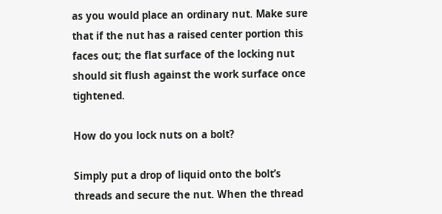as you would place an ordinary nut. Make sure that if the nut has a raised center portion this faces out; the flat surface of the locking nut should sit flush against the work surface once tightened.

How do you lock nuts on a bolt?

Simply put a drop of liquid onto the bolt’s threads and secure the nut. When the thread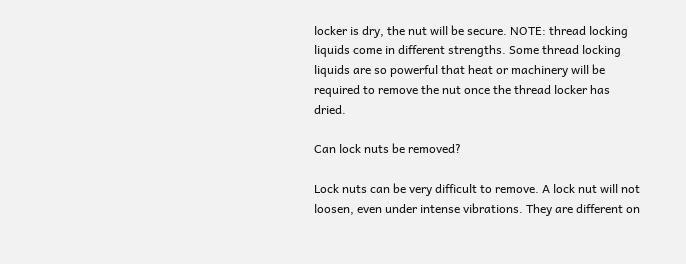locker is dry, the nut will be secure. NOTE: thread locking liquids come in different strengths. Some thread locking liquids are so powerful that heat or machinery will be required to remove the nut once the thread locker has dried.

Can lock nuts be removed?

Lock nuts can be very difficult to remove. A lock nut will not loosen, even under intense vibrations. They are different on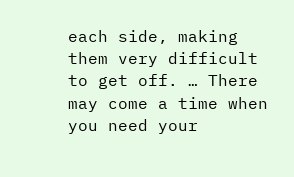each side, making them very difficult to get off. … There may come a time when you need your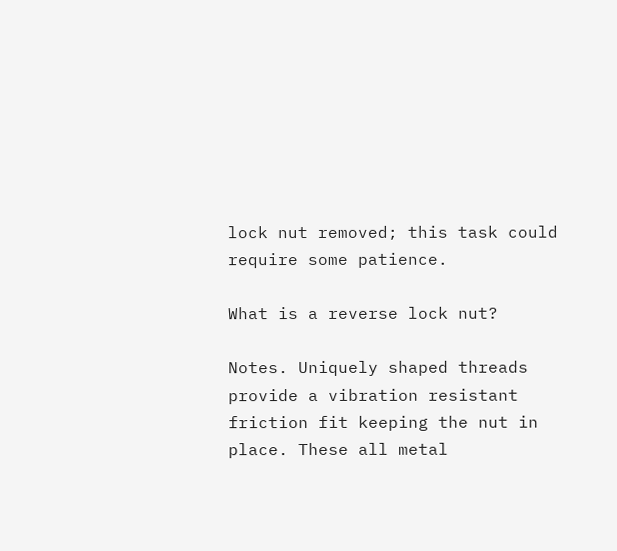lock nut removed; this task could require some patience.

What is a reverse lock nut?

Notes. Uniquely shaped threads provide a vibration resistant friction fit keeping the nut in place. These all metal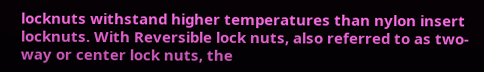locknuts withstand higher temperatures than nylon insert locknuts. With Reversible lock nuts, also referred to as two-way or center lock nuts, the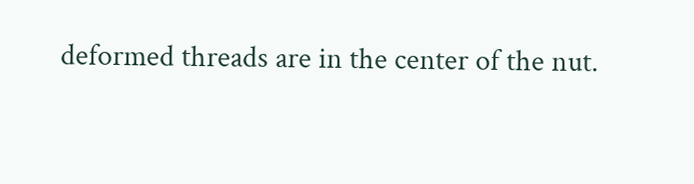deformed threads are in the center of the nut.